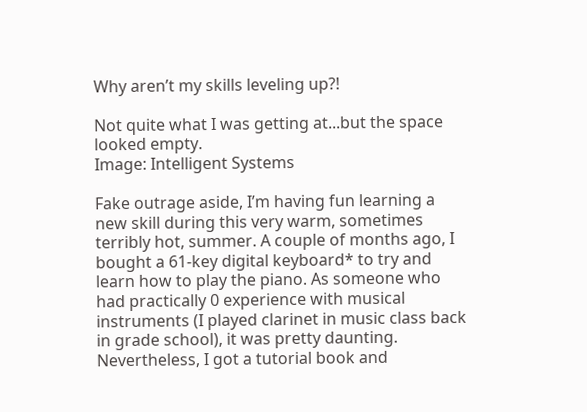Why aren’t my skills leveling up?!

Not quite what I was getting at...but the space looked empty.
Image: Intelligent Systems

Fake outrage aside, I’m having fun learning a new skill during this very warm, sometimes terribly hot, summer. A couple of months ago, I bought a 61-key digital keyboard* to try and learn how to play the piano. As someone who had practically 0 experience with musical instruments (I played clarinet in music class back in grade school), it was pretty daunting. Nevertheless, I got a tutorial book and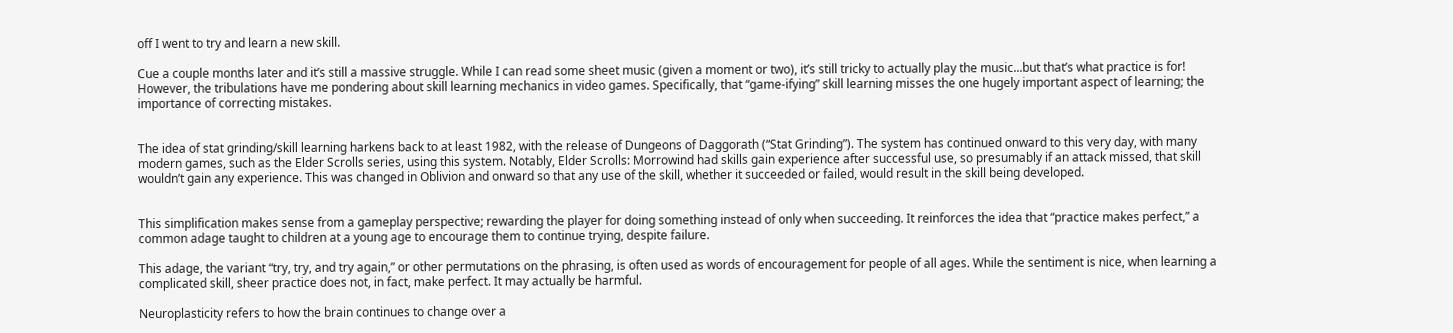off I went to try and learn a new skill.

Cue a couple months later and it’s still a massive struggle. While I can read some sheet music (given a moment or two), it’s still tricky to actually play the music...but that’s what practice is for! However, the tribulations have me pondering about skill learning mechanics in video games. Specifically, that “game-ifying” skill learning misses the one hugely important aspect of learning; the importance of correcting mistakes.


The idea of stat grinding/skill learning harkens back to at least 1982, with the release of Dungeons of Daggorath (“Stat Grinding”). The system has continued onward to this very day, with many modern games, such as the Elder Scrolls series, using this system. Notably, Elder Scrolls: Morrowind had skills gain experience after successful use, so presumably if an attack missed, that skill wouldn’t gain any experience. This was changed in Oblivion and onward so that any use of the skill, whether it succeeded or failed, would result in the skill being developed.


This simplification makes sense from a gameplay perspective; rewarding the player for doing something instead of only when succeeding. It reinforces the idea that “practice makes perfect,” a common adage taught to children at a young age to encourage them to continue trying, despite failure.

This adage, the variant “try, try, and try again,” or other permutations on the phrasing, is often used as words of encouragement for people of all ages. While the sentiment is nice, when learning a complicated skill, sheer practice does not, in fact, make perfect. It may actually be harmful.

Neuroplasticity refers to how the brain continues to change over a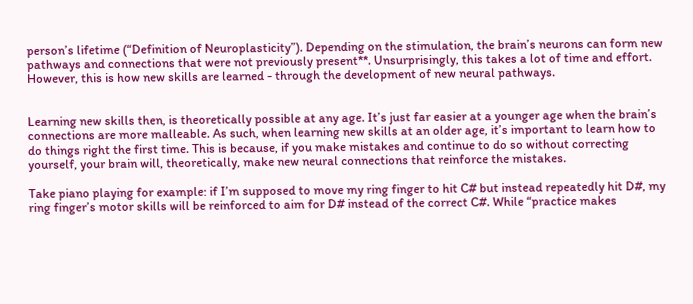person’s lifetime (“Definition of Neuroplasticity”). Depending on the stimulation, the brain’s neurons can form new pathways and connections that were not previously present**. Unsurprisingly, this takes a lot of time and effort. However, this is how new skills are learned - through the development of new neural pathways.


Learning new skills then, is theoretically possible at any age. It’s just far easier at a younger age when the brain’s connections are more malleable. As such, when learning new skills at an older age, it’s important to learn how to do things right the first time. This is because, if you make mistakes and continue to do so without correcting yourself, your brain will, theoretically, make new neural connections that reinforce the mistakes.

Take piano playing for example: if I’m supposed to move my ring finger to hit C# but instead repeatedly hit D#, my ring finger’s motor skills will be reinforced to aim for D# instead of the correct C#. While “practice makes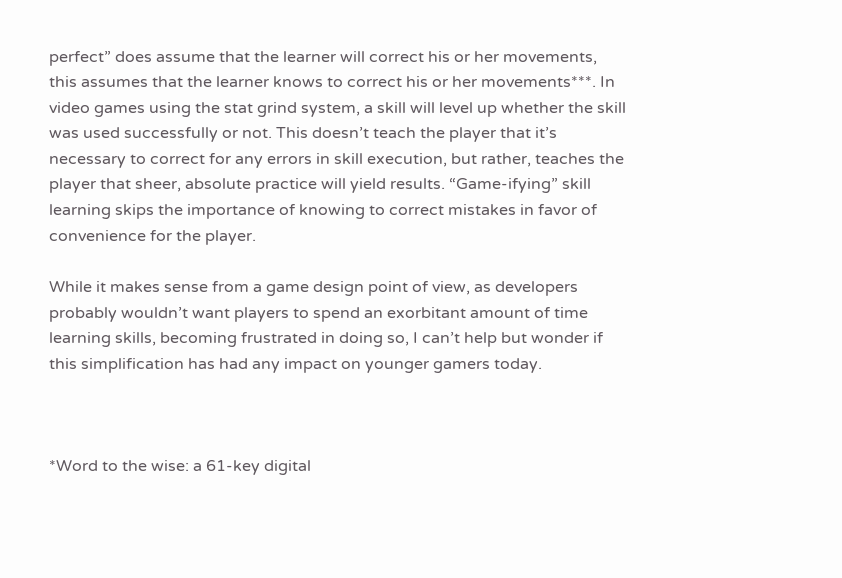perfect” does assume that the learner will correct his or her movements, this assumes that the learner knows to correct his or her movements***. In video games using the stat grind system, a skill will level up whether the skill was used successfully or not. This doesn’t teach the player that it’s necessary to correct for any errors in skill execution, but rather, teaches the player that sheer, absolute practice will yield results. “Game-ifying” skill learning skips the importance of knowing to correct mistakes in favor of convenience for the player.

While it makes sense from a game design point of view, as developers probably wouldn’t want players to spend an exorbitant amount of time learning skills, becoming frustrated in doing so, I can’t help but wonder if this simplification has had any impact on younger gamers today.



*Word to the wise: a 61-key digital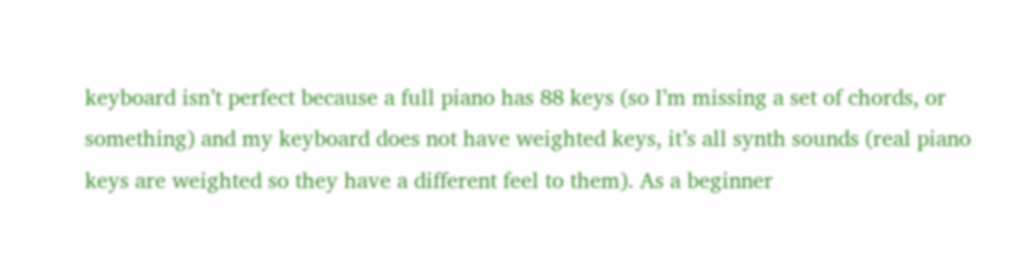keyboard isn’t perfect because a full piano has 88 keys (so I’m missing a set of chords, or something) and my keyboard does not have weighted keys, it’s all synth sounds (real piano keys are weighted so they have a different feel to them). As a beginner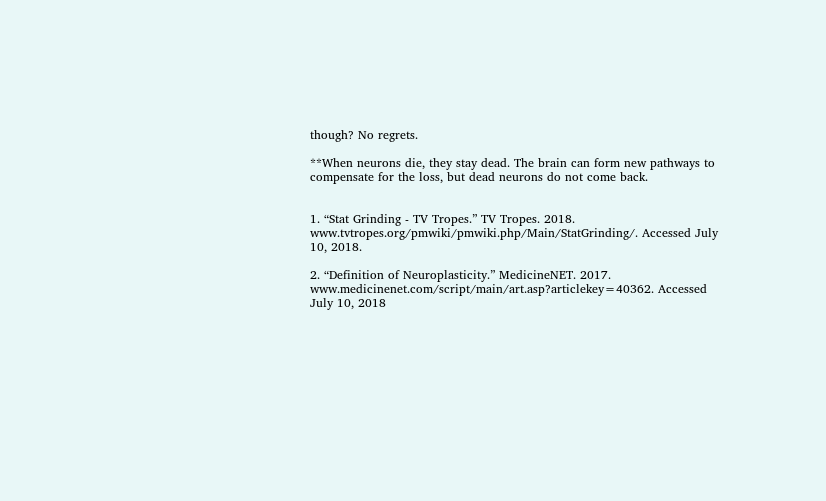though? No regrets.

**When neurons die, they stay dead. The brain can form new pathways to compensate for the loss, but dead neurons do not come back.


1. “Stat Grinding - TV Tropes.” TV Tropes. 2018. www.tvtropes.org/pmwiki/pmwiki.php/Main/StatGrinding/. Accessed July 10, 2018.

2. “Definition of Neuroplasticity.” MedicineNET. 2017. www.medicinenet.com/script/main/art.asp?articlekey=40362. Accessed July 10, 2018